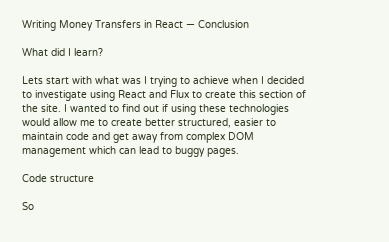Writing Money Transfers in React — Conclusion

What did I learn?

Lets start with what was I trying to achieve when I decided to investigate using React and Flux to create this section of the site. I wanted to find out if using these technologies would allow me to create better structured, easier to maintain code and get away from complex DOM management which can lead to buggy pages.

Code structure

So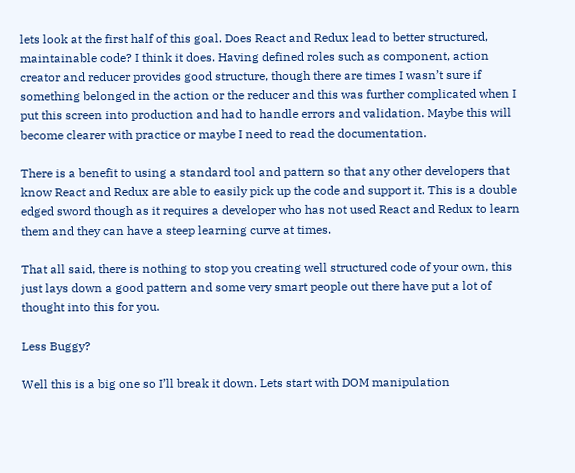lets look at the first half of this goal. Does React and Redux lead to better structured, maintainable code? I think it does. Having defined roles such as component, action creator and reducer provides good structure, though there are times I wasn’t sure if something belonged in the action or the reducer and this was further complicated when I put this screen into production and had to handle errors and validation. Maybe this will become clearer with practice or maybe I need to read the documentation.

There is a benefit to using a standard tool and pattern so that any other developers that know React and Redux are able to easily pick up the code and support it. This is a double edged sword though as it requires a developer who has not used React and Redux to learn them and they can have a steep learning curve at times.

That all said, there is nothing to stop you creating well structured code of your own, this just lays down a good pattern and some very smart people out there have put a lot of thought into this for you.

Less Buggy?

Well this is a big one so I’ll break it down. Lets start with DOM manipulation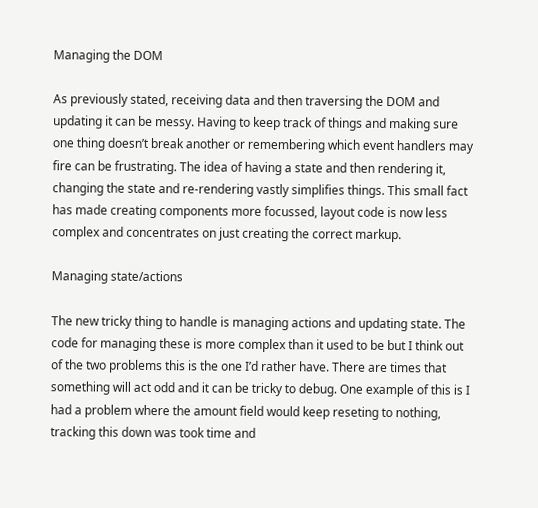Managing the DOM

As previously stated, receiving data and then traversing the DOM and updating it can be messy. Having to keep track of things and making sure one thing doesn’t break another or remembering which event handlers may fire can be frustrating. The idea of having a state and then rendering it, changing the state and re-rendering vastly simplifies things. This small fact has made creating components more focussed, layout code is now less complex and concentrates on just creating the correct markup.

Managing state/actions

The new tricky thing to handle is managing actions and updating state. The code for managing these is more complex than it used to be but I think out of the two problems this is the one I’d rather have. There are times that something will act odd and it can be tricky to debug. One example of this is I had a problem where the amount field would keep reseting to nothing, tracking this down was took time and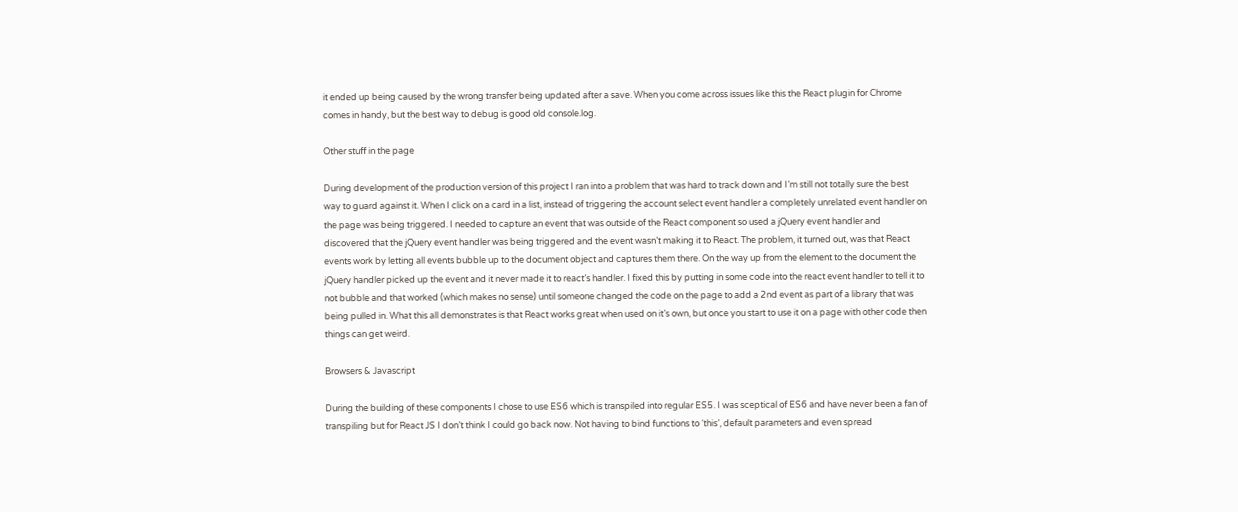it ended up being caused by the wrong transfer being updated after a save. When you come across issues like this the React plugin for Chrome comes in handy, but the best way to debug is good old console.log.

Other stuff in the page

During development of the production version of this project I ran into a problem that was hard to track down and I’m still not totally sure the best way to guard against it. When I click on a card in a list, instead of triggering the account select event handler a completely unrelated event handler on the page was being triggered. I needed to capture an event that was outside of the React component so used a jQuery event handler and discovered that the jQuery event handler was being triggered and the event wasn’t making it to React. The problem, it turned out, was that React events work by letting all events bubble up to the document object and captures them there. On the way up from the element to the document the jQuery handler picked up the event and it never made it to react’s handler. I fixed this by putting in some code into the react event handler to tell it to not bubble and that worked (which makes no sense) until someone changed the code on the page to add a 2nd event as part of a library that was being pulled in. What this all demonstrates is that React works great when used on it’s own, but once you start to use it on a page with other code then things can get weird.

Browsers & Javascript

During the building of these components I chose to use ES6 which is transpiled into regular ES5. I was sceptical of ES6 and have never been a fan of transpiling but for React JS I don’t think I could go back now. Not having to bind functions to ‘this’, default parameters and even spread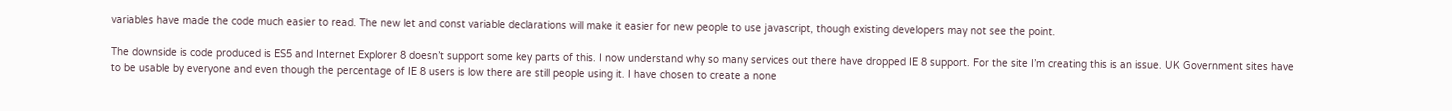variables have made the code much easier to read. The new let and const variable declarations will make it easier for new people to use javascript, though existing developers may not see the point.

The downside is code produced is ES5 and Internet Explorer 8 doesn’t support some key parts of this. I now understand why so many services out there have dropped IE 8 support. For the site I’m creating this is an issue. UK Government sites have to be usable by everyone and even though the percentage of IE 8 users is low there are still people using it. I have chosen to create a none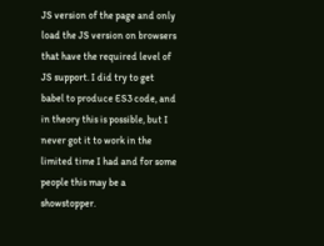JS version of the page and only load the JS version on browsers that have the required level of JS support. I did try to get babel to produce ES3 code, and in theory this is possible, but I never got it to work in the limited time I had and for some people this may be a showstopper.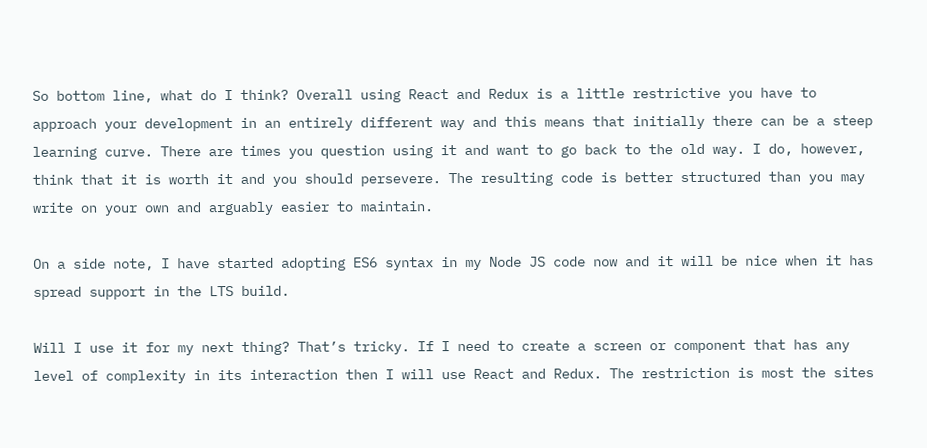So bottom line, what do I think? Overall using React and Redux is a little restrictive you have to approach your development in an entirely different way and this means that initially there can be a steep learning curve. There are times you question using it and want to go back to the old way. I do, however, think that it is worth it and you should persevere. The resulting code is better structured than you may write on your own and arguably easier to maintain.

On a side note, I have started adopting ES6 syntax in my Node JS code now and it will be nice when it has spread support in the LTS build.

Will I use it for my next thing? That’s tricky. If I need to create a screen or component that has any level of complexity in its interaction then I will use React and Redux. The restriction is most the sites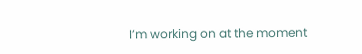I’m working on at the moment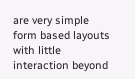are very simple form based layouts with little interaction beyond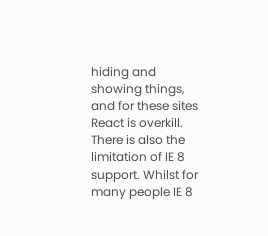hiding and showing things, and for these sites React is overkill. There is also the limitation of IE 8 support. Whilst for many people IE 8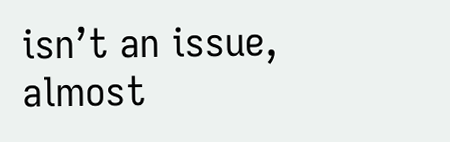isn’t an issue, almost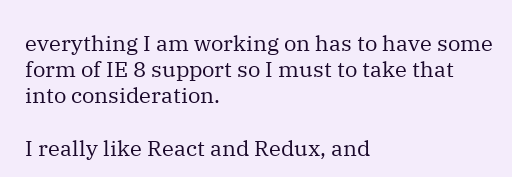everything I am working on has to have some form of IE 8 support so I must to take that into consideration.

I really like React and Redux, and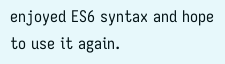enjoyed ES6 syntax and hope to use it again.